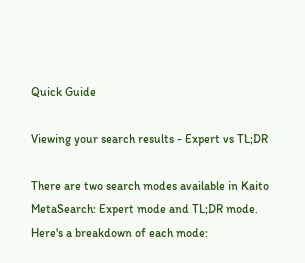Quick Guide

Viewing your search results - Expert vs TL;DR

There are two search modes available in Kaito MetaSearch: Expert mode and TL;DR mode. Here's a breakdown of each mode: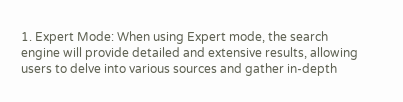1. Expert Mode: When using Expert mode, the search engine will provide detailed and extensive results, allowing users to delve into various sources and gather in-depth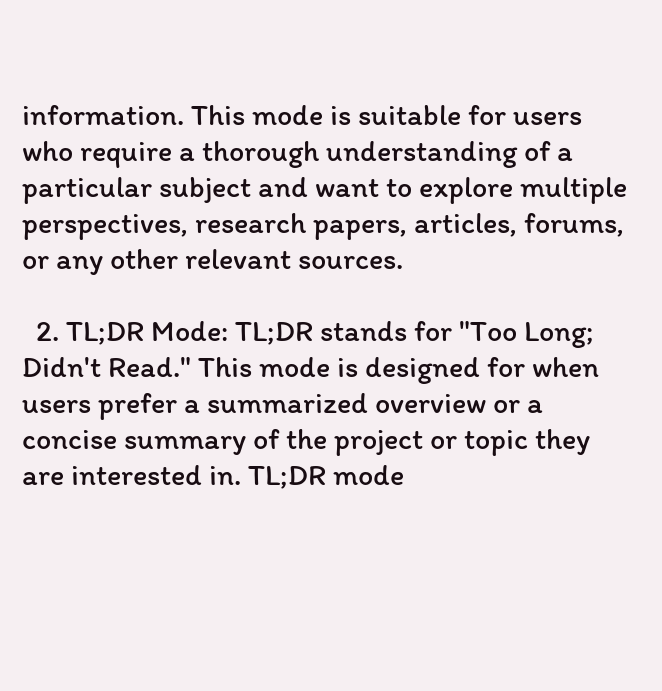information. This mode is suitable for users who require a thorough understanding of a particular subject and want to explore multiple perspectives, research papers, articles, forums, or any other relevant sources.

  2. TL;DR Mode: TL;DR stands for "Too Long; Didn't Read." This mode is designed for when users prefer a summarized overview or a concise summary of the project or topic they are interested in. TL;DR mode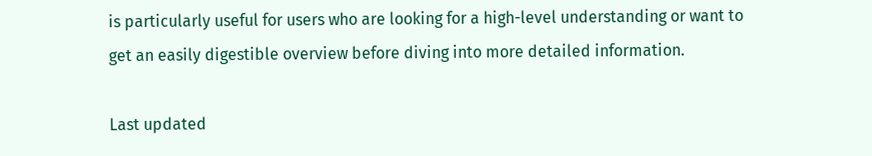is particularly useful for users who are looking for a high-level understanding or want to get an easily digestible overview before diving into more detailed information.

Last updated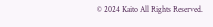© 2024 Kaito All Rights Reserved.